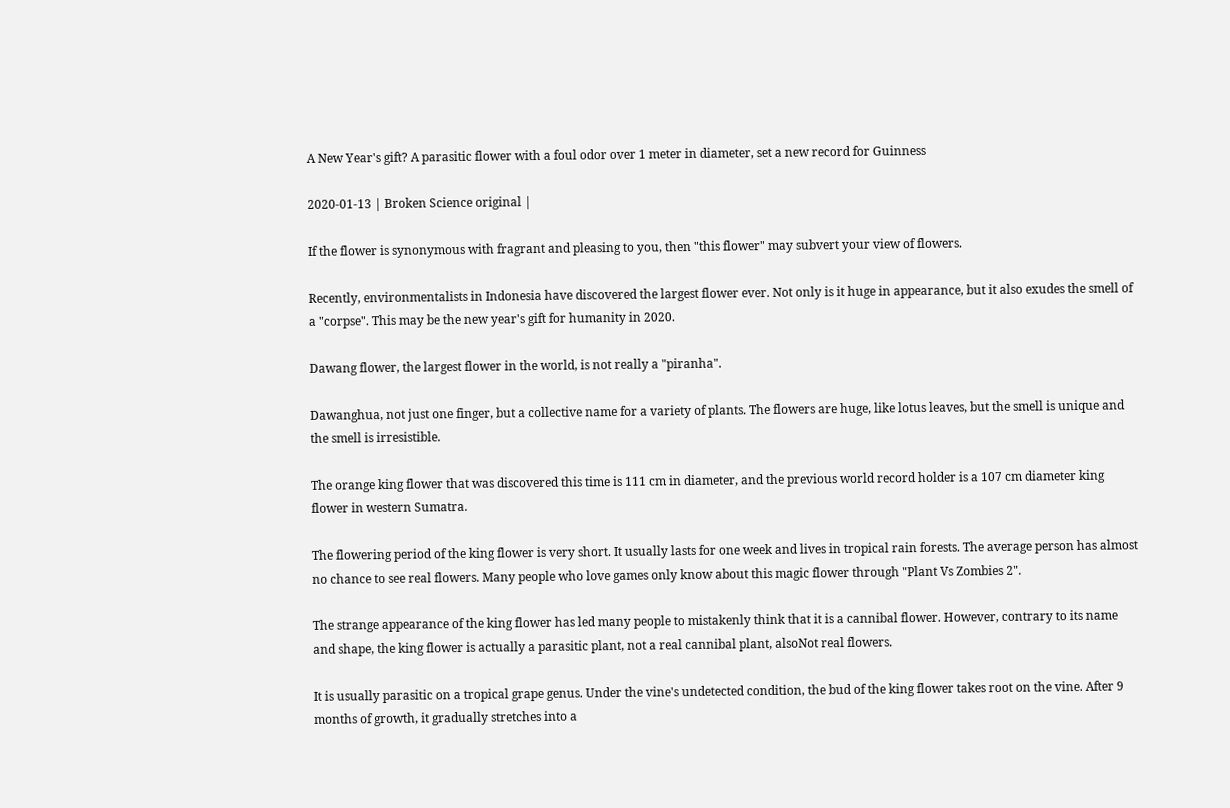A New Year's gift? A parasitic flower with a foul odor over 1 meter in diameter, set a new record for Guinness

2020-01-13 | Broken Science original |

If the flower is synonymous with fragrant and pleasing to you, then "this flower" may subvert your view of flowers.

Recently, environmentalists in Indonesia have discovered the largest flower ever. Not only is it huge in appearance, but it also exudes the smell of a "corpse". This may be the new year's gift for humanity in 2020.

Dawang flower, the largest flower in the world, is not really a "piranha".

Dawanghua, not just one finger, but a collective name for a variety of plants. The flowers are huge, like lotus leaves, but the smell is unique and the smell is irresistible.

The orange king flower that was discovered this time is 111 cm in diameter, and the previous world record holder is a 107 cm diameter king flower in western Sumatra.

The flowering period of the king flower is very short. It usually lasts for one week and lives in tropical rain forests. The average person has almost no chance to see real flowers. Many people who love games only know about this magic flower through "Plant Vs Zombies 2".

The strange appearance of the king flower has led many people to mistakenly think that it is a cannibal flower. However, contrary to its name and shape, the king flower is actually a parasitic plant, not a real cannibal plant, alsoNot real flowers.

It is usually parasitic on a tropical grape genus. Under the vine's undetected condition, the bud of the king flower takes root on the vine. After 9 months of growth, it gradually stretches into a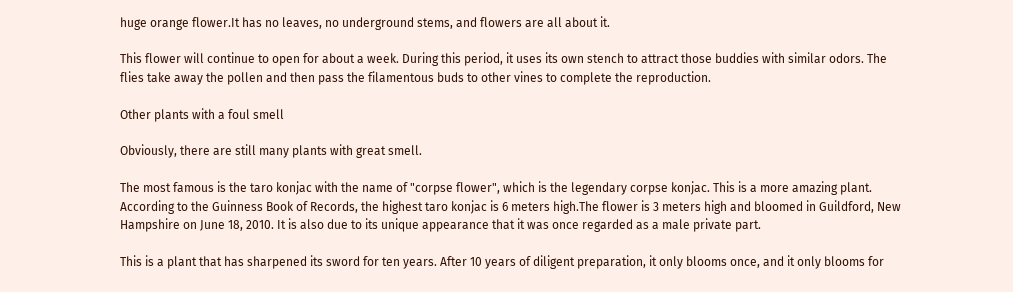huge orange flower.It has no leaves, no underground stems, and flowers are all about it.

This flower will continue to open for about a week. During this period, it uses its own stench to attract those buddies with similar odors. The flies take away the pollen and then pass the filamentous buds to other vines to complete the reproduction.

Other plants with a foul smell

Obviously, there are still many plants with great smell.

The most famous is the taro konjac with the name of "corpse flower", which is the legendary corpse konjac. This is a more amazing plant. According to the Guinness Book of Records, the highest taro konjac is 6 meters high.The flower is 3 meters high and bloomed in Guildford, New Hampshire on June 18, 2010. It is also due to its unique appearance that it was once regarded as a male private part.

This is a plant that has sharpened its sword for ten years. After 10 years of diligent preparation, it only blooms once, and it only blooms for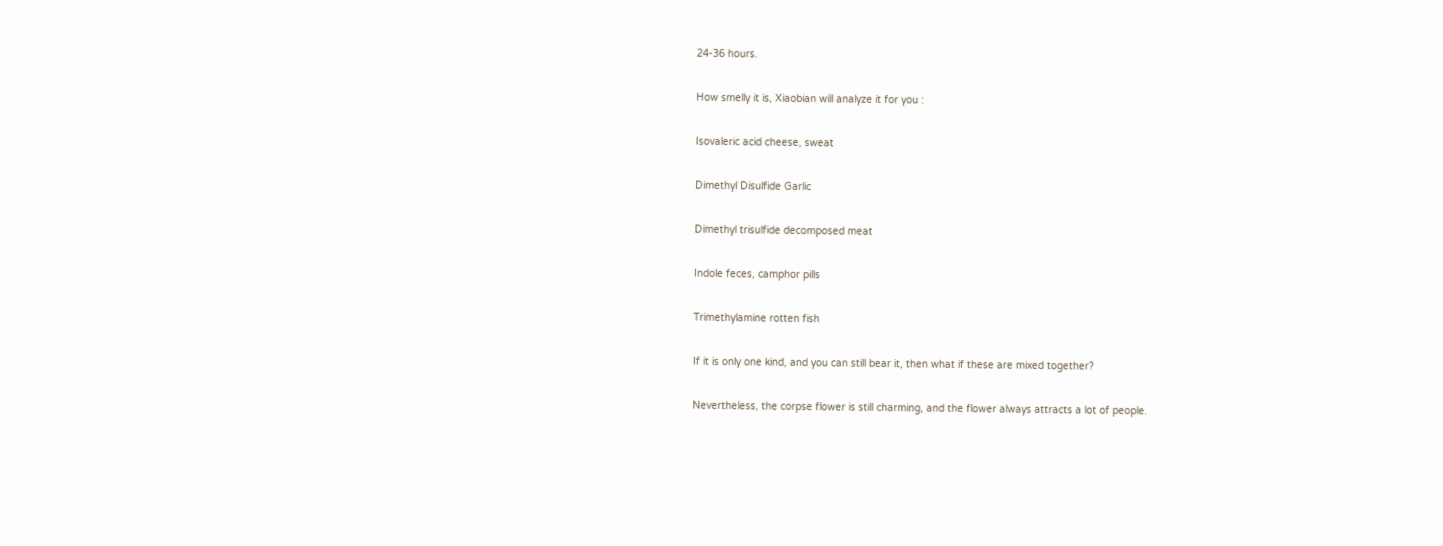24-36 hours.

How smelly it is, Xiaobian will analyze it for you :

Isovaleric acid cheese, sweat

Dimethyl Disulfide Garlic

Dimethyl trisulfide decomposed meat

Indole feces, camphor pills

Trimethylamine rotten fish

If it is only one kind, and you can still bear it, then what if these are mixed together?

Nevertheless, the corpse flower is still charming, and the flower always attracts a lot of people.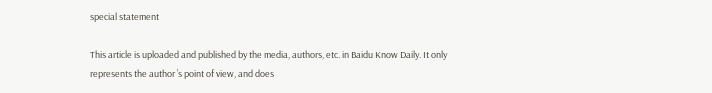special statement

This article is uploaded and published by the media, authors, etc. in Baidu Know Daily. It only represents the author ’s point of view, and does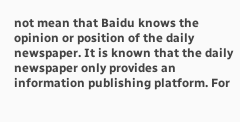not mean that Baidu knows the opinion or position of the daily newspaper. It is known that the daily newspaper only provides an information publishing platform. For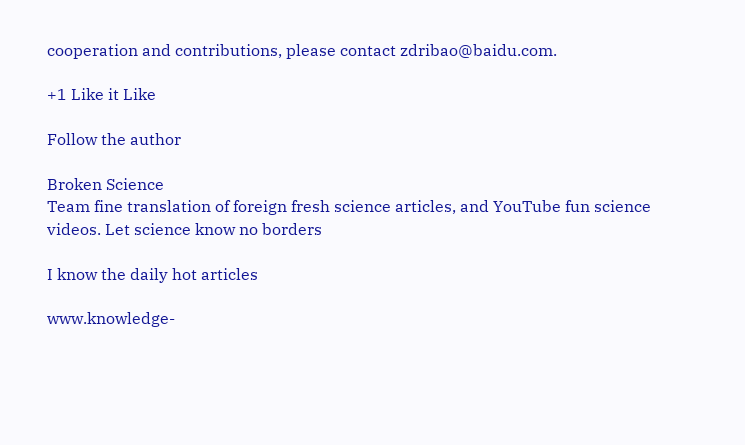cooperation and contributions, please contact zdribao@baidu.com.

+1 Like it Like

Follow the author

Broken Science
Team fine translation of foreign fresh science articles, and YouTube fun science videos. Let science know no borders

I know the daily hot articles

www.knowledge-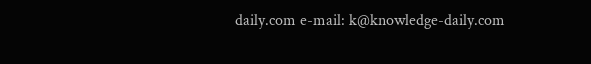daily.com e-mail: k@knowledge-daily.com